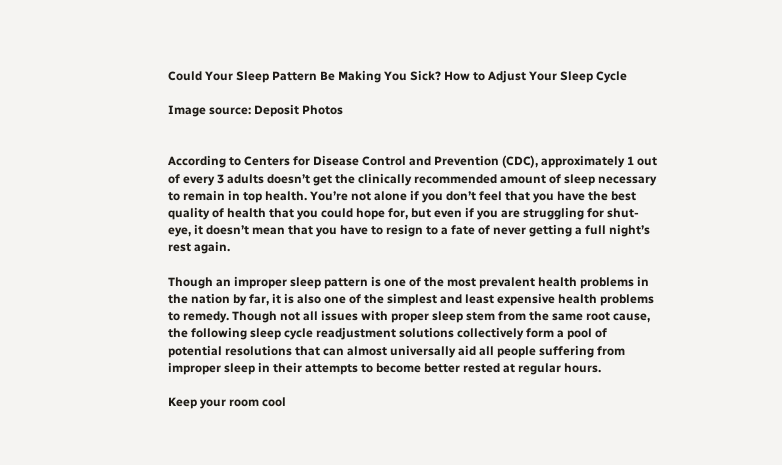Could Your Sleep Pattern Be Making You Sick? How to Adjust Your Sleep Cycle

Image source: Deposit Photos


According to Centers for Disease Control and Prevention (CDC), approximately 1 out of every 3 adults doesn’t get the clinically recommended amount of sleep necessary to remain in top health. You’re not alone if you don’t feel that you have the best quality of health that you could hope for, but even if you are struggling for shut-eye, it doesn’t mean that you have to resign to a fate of never getting a full night’s rest again.

Though an improper sleep pattern is one of the most prevalent health problems in the nation by far, it is also one of the simplest and least expensive health problems to remedy. Though not all issues with proper sleep stem from the same root cause, the following sleep cycle readjustment solutions collectively form a pool of potential resolutions that can almost universally aid all people suffering from improper sleep in their attempts to become better rested at regular hours.

Keep your room cool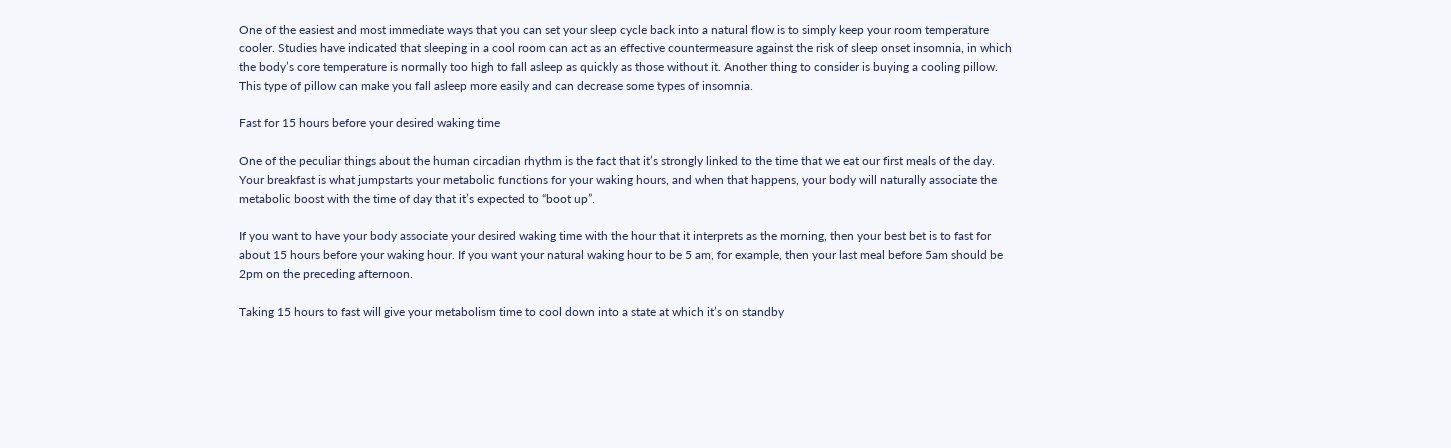One of the easiest and most immediate ways that you can set your sleep cycle back into a natural flow is to simply keep your room temperature cooler. Studies have indicated that sleeping in a cool room can act as an effective countermeasure against the risk of sleep onset insomnia, in which the body’s core temperature is normally too high to fall asleep as quickly as those without it. Another thing to consider is buying a cooling pillow. This type of pillow can make you fall asleep more easily and can decrease some types of insomnia.

Fast for 15 hours before your desired waking time

One of the peculiar things about the human circadian rhythm is the fact that it’s strongly linked to the time that we eat our first meals of the day. Your breakfast is what jumpstarts your metabolic functions for your waking hours, and when that happens, your body will naturally associate the metabolic boost with the time of day that it’s expected to “boot up”.

If you want to have your body associate your desired waking time with the hour that it interprets as the morning, then your best bet is to fast for about 15 hours before your waking hour. If you want your natural waking hour to be 5 am, for example, then your last meal before 5am should be 2pm on the preceding afternoon.

Taking 15 hours to fast will give your metabolism time to cool down into a state at which it’s on standby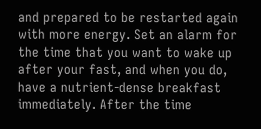and prepared to be restarted again with more energy. Set an alarm for the time that you want to wake up after your fast, and when you do, have a nutrient-dense breakfast immediately. After the time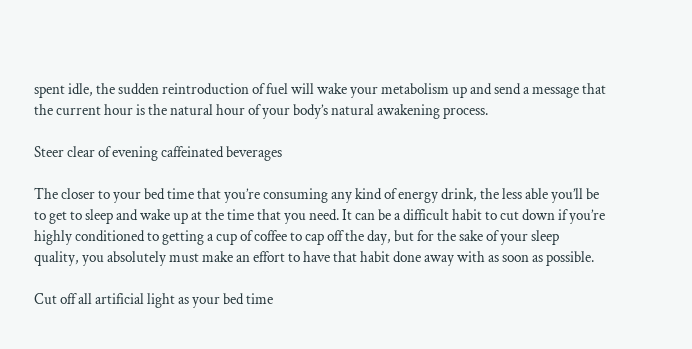spent idle, the sudden reintroduction of fuel will wake your metabolism up and send a message that the current hour is the natural hour of your body’s natural awakening process.

Steer clear of evening caffeinated beverages

The closer to your bed time that you’re consuming any kind of energy drink, the less able you’ll be to get to sleep and wake up at the time that you need. It can be a difficult habit to cut down if you’re highly conditioned to getting a cup of coffee to cap off the day, but for the sake of your sleep quality, you absolutely must make an effort to have that habit done away with as soon as possible.

Cut off all artificial light as your bed time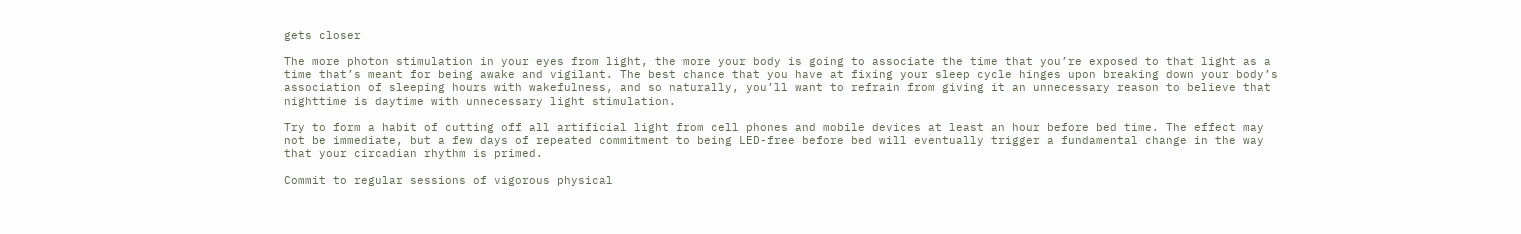gets closer

The more photon stimulation in your eyes from light, the more your body is going to associate the time that you’re exposed to that light as a time that’s meant for being awake and vigilant. The best chance that you have at fixing your sleep cycle hinges upon breaking down your body’s association of sleeping hours with wakefulness, and so naturally, you’ll want to refrain from giving it an unnecessary reason to believe that nighttime is daytime with unnecessary light stimulation.

Try to form a habit of cutting off all artificial light from cell phones and mobile devices at least an hour before bed time. The effect may not be immediate, but a few days of repeated commitment to being LED-free before bed will eventually trigger a fundamental change in the way that your circadian rhythm is primed.

Commit to regular sessions of vigorous physical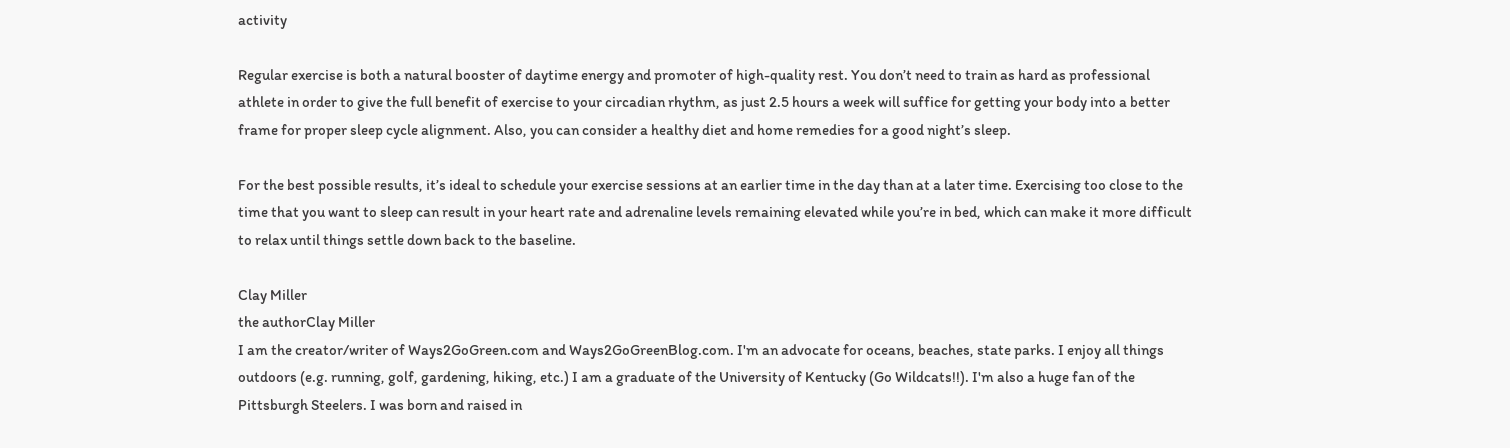activity

Regular exercise is both a natural booster of daytime energy and promoter of high-quality rest. You don’t need to train as hard as professional athlete in order to give the full benefit of exercise to your circadian rhythm, as just 2.5 hours a week will suffice for getting your body into a better frame for proper sleep cycle alignment. Also, you can consider a healthy diet and home remedies for a good night’s sleep.

For the best possible results, it’s ideal to schedule your exercise sessions at an earlier time in the day than at a later time. Exercising too close to the time that you want to sleep can result in your heart rate and adrenaline levels remaining elevated while you’re in bed, which can make it more difficult to relax until things settle down back to the baseline.

Clay Miller
the authorClay Miller
I am the creator/writer of Ways2GoGreen.com and Ways2GoGreenBlog.com. I'm an advocate for oceans, beaches, state parks. I enjoy all things outdoors (e.g. running, golf, gardening, hiking, etc.) I am a graduate of the University of Kentucky (Go Wildcats!!). I'm also a huge fan of the Pittsburgh Steelers. I was born and raised in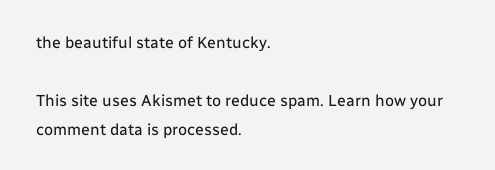the beautiful state of Kentucky.

This site uses Akismet to reduce spam. Learn how your comment data is processed.